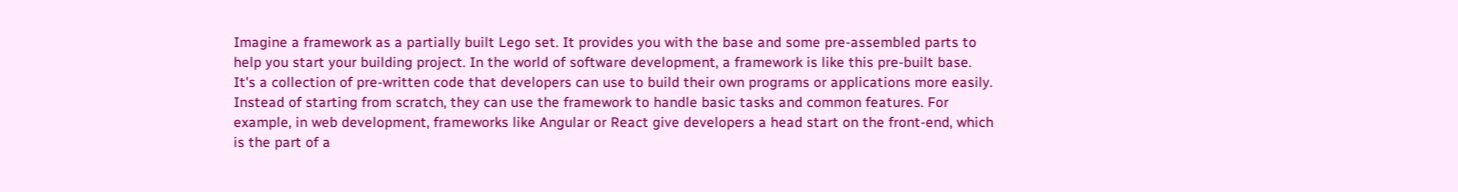Imagine a framework as a partially built Lego set. It provides you with the base and some pre-assembled parts to help you start your building project. In the world of software development, a framework is like this pre-built base. It's a collection of pre-written code that developers can use to build their own programs or applications more easily. Instead of starting from scratch, they can use the framework to handle basic tasks and common features. For example, in web development, frameworks like Angular or React give developers a head start on the front-end, which is the part of a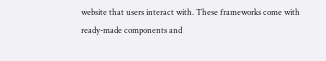website that users interact with. These frameworks come with ready-made components and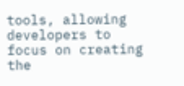tools, allowing developers to focus on creating the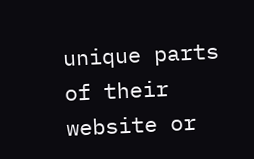unique parts of their website or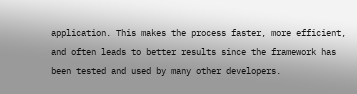application. This makes the process faster, more efficient, and often leads to better results since the framework has been tested and used by many other developers.